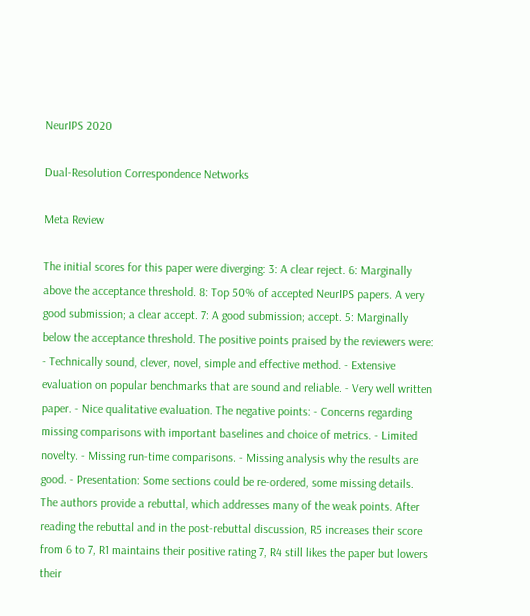NeurIPS 2020

Dual-Resolution Correspondence Networks

Meta Review

The initial scores for this paper were diverging: 3: A clear reject. 6: Marginally above the acceptance threshold. 8: Top 50% of accepted NeurIPS papers. A very good submission; a clear accept. 7: A good submission; accept. 5: Marginally below the acceptance threshold. The positive points praised by the reviewers were: - Technically sound, clever, novel, simple and effective method. - Extensive evaluation on popular benchmarks that are sound and reliable. - Very well written paper. - Nice qualitative evaluation. The negative points: - Concerns regarding missing comparisons with important baselines and choice of metrics. - Limited novelty. - Missing run-time comparisons. - Missing analysis why the results are good. - Presentation: Some sections could be re-ordered, some missing details. The authors provide a rebuttal, which addresses many of the weak points. After reading the rebuttal and in the post-rebuttal discussion, R5 increases their score from 6 to 7, R1 maintains their positive rating 7, R4 still likes the paper but lowers their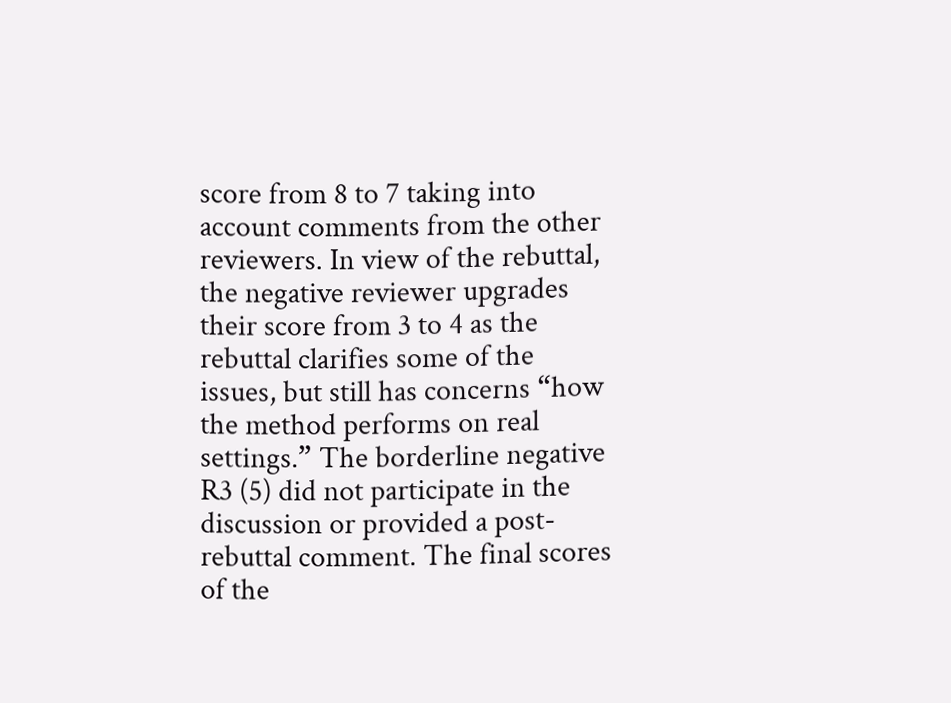score from 8 to 7 taking into account comments from the other reviewers. In view of the rebuttal, the negative reviewer upgrades their score from 3 to 4 as the rebuttal clarifies some of the issues, but still has concerns “how the method performs on real settings.” The borderline negative R3 (5) did not participate in the discussion or provided a post-rebuttal comment. The final scores of the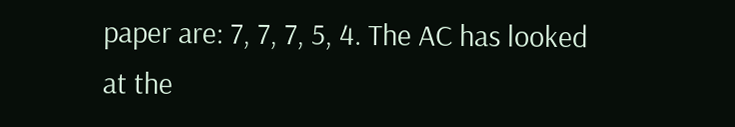paper are: 7, 7, 7, 5, 4. The AC has looked at the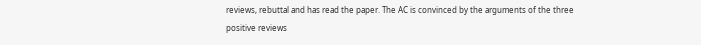reviews, rebuttal and has read the paper. The AC is convinced by the arguments of the three positive reviews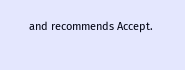and recommends Accept.